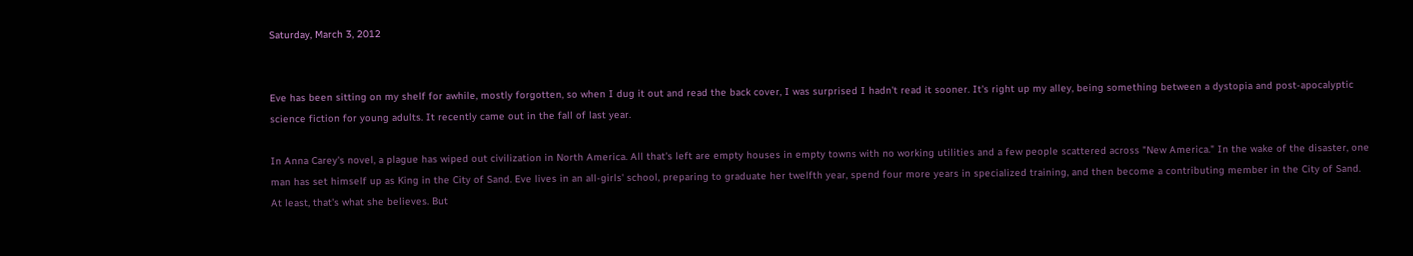Saturday, March 3, 2012


Eve has been sitting on my shelf for awhile, mostly forgotten, so when I dug it out and read the back cover, I was surprised I hadn't read it sooner. It's right up my alley, being something between a dystopia and post-apocalyptic science fiction for young adults. It recently came out in the fall of last year.

In Anna Carey's novel, a plague has wiped out civilization in North America. All that's left are empty houses in empty towns with no working utilities and a few people scattered across "New America." In the wake of the disaster, one man has set himself up as King in the City of Sand. Eve lives in an all-girls' school, preparing to graduate her twelfth year, spend four more years in specialized training, and then become a contributing member in the City of Sand. At least, that's what she believes. But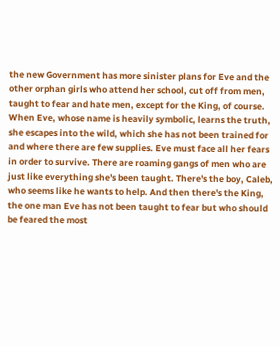the new Government has more sinister plans for Eve and the other orphan girls who attend her school, cut off from men, taught to fear and hate men, except for the King, of course. When Eve, whose name is heavily symbolic, learns the truth, she escapes into the wild, which she has not been trained for and where there are few supplies. Eve must face all her fears in order to survive. There are roaming gangs of men who are just like everything she's been taught. There's the boy, Caleb, who seems like he wants to help. And then there's the King, the one man Eve has not been taught to fear but who should be feared the most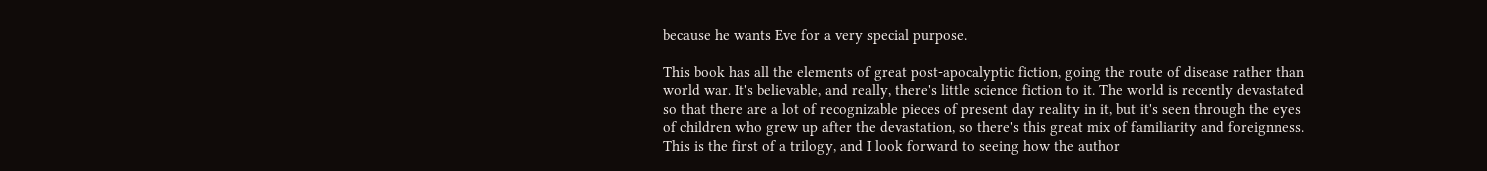because he wants Eve for a very special purpose.

This book has all the elements of great post-apocalyptic fiction, going the route of disease rather than world war. It's believable, and really, there's little science fiction to it. The world is recently devastated so that there are a lot of recognizable pieces of present day reality in it, but it's seen through the eyes of children who grew up after the devastation, so there's this great mix of familiarity and foreignness. This is the first of a trilogy, and I look forward to seeing how the author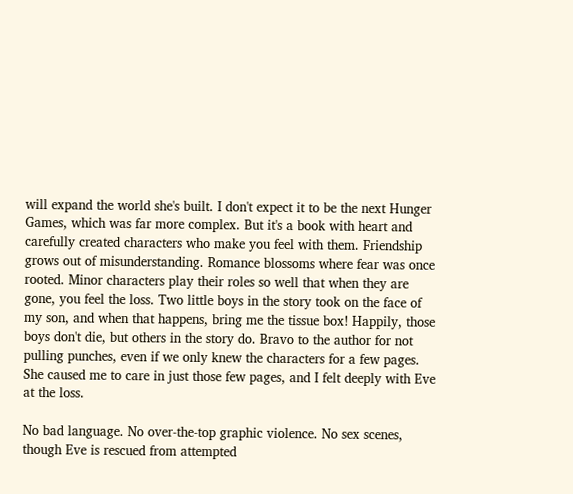will expand the world she's built. I don't expect it to be the next Hunger Games, which was far more complex. But it's a book with heart and carefully created characters who make you feel with them. Friendship grows out of misunderstanding. Romance blossoms where fear was once rooted. Minor characters play their roles so well that when they are gone, you feel the loss. Two little boys in the story took on the face of my son, and when that happens, bring me the tissue box! Happily, those boys don't die, but others in the story do. Bravo to the author for not pulling punches, even if we only knew the characters for a few pages. She caused me to care in just those few pages, and I felt deeply with Eve at the loss.

No bad language. No over-the-top graphic violence. No sex scenes, though Eve is rescued from attempted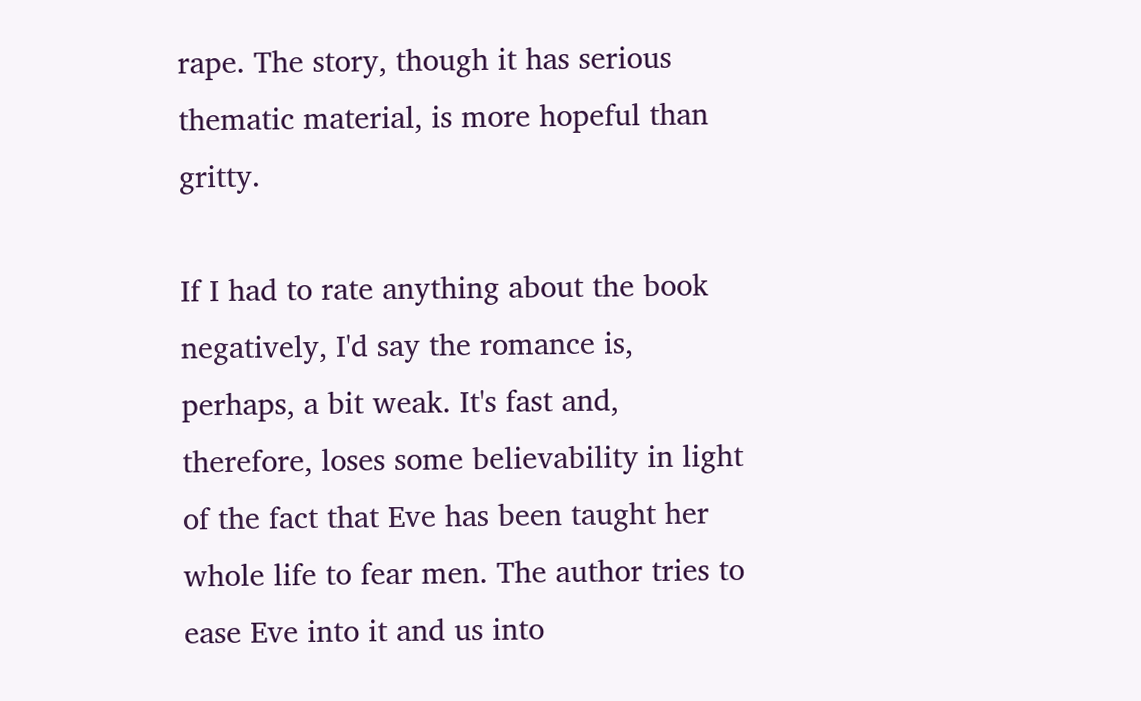rape. The story, though it has serious thematic material, is more hopeful than gritty.

If I had to rate anything about the book negatively, I'd say the romance is, perhaps, a bit weak. It's fast and, therefore, loses some believability in light of the fact that Eve has been taught her whole life to fear men. The author tries to ease Eve into it and us into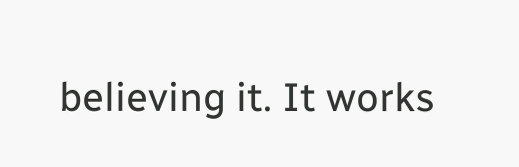believing it. It works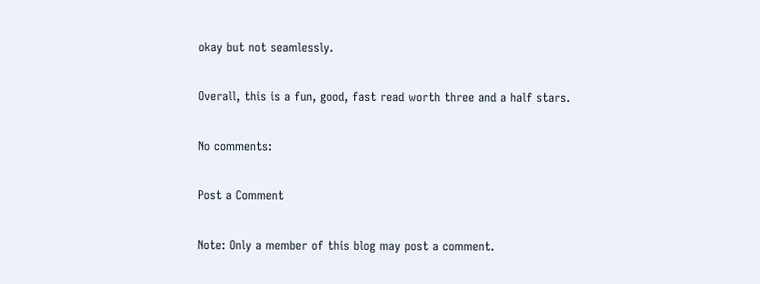okay but not seamlessly.

Overall, this is a fun, good, fast read worth three and a half stars.

No comments:

Post a Comment

Note: Only a member of this blog may post a comment.